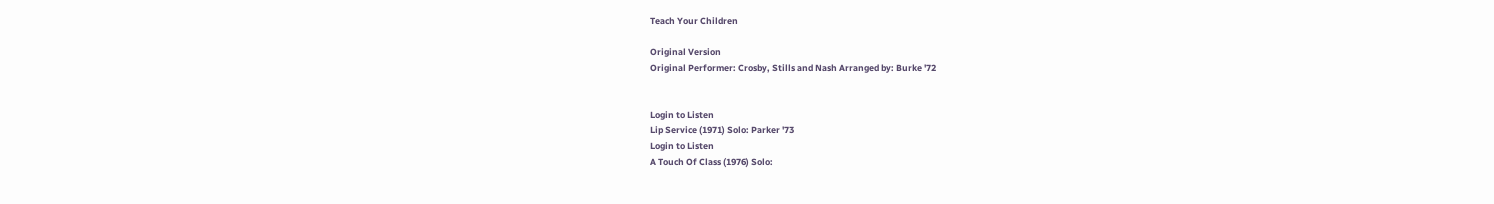Teach Your Children

Original Version
Original Performer: Crosby, Stills and Nash Arranged by: Burke '72


Login to Listen
Lip Service (1971) Solo: Parker '73
Login to Listen
A Touch Of Class (1976) Solo: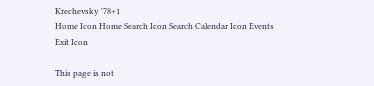Krechevsky '78+1
Home Icon Home Search Icon Search Calendar Icon Events
Exit Icon

This page is not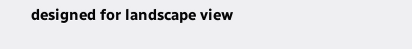designed for landscape view